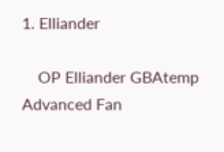1. Elliander

    OP Elliander GBAtemp Advanced Fan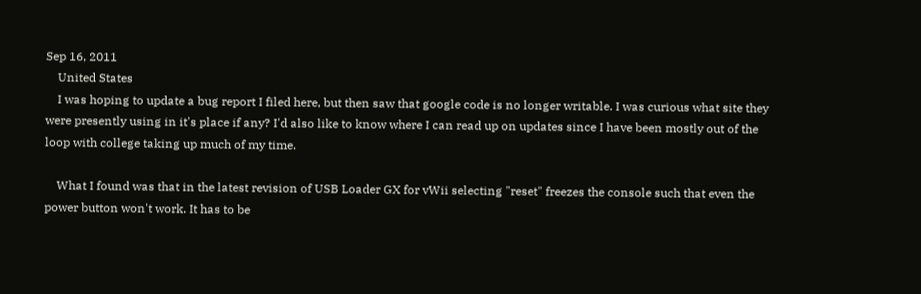Sep 16, 2011
    United States
    I was hoping to update a bug report I filed here, but then saw that google code is no longer writable. I was curious what site they were presently using in it's place if any? I'd also like to know where I can read up on updates since I have been mostly out of the loop with college taking up much of my time.

    What I found was that in the latest revision of USB Loader GX for vWii selecting "reset" freezes the console such that even the power button won't work. It has to be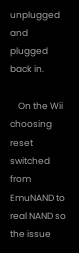unplugged and plugged back in.

    On the Wii choosing reset switched from EmuNAND to real NAND so the issue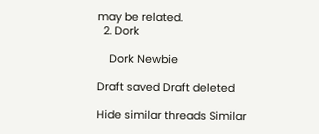may be related.
  2. Dork

    Dork Newbie

Draft saved Draft deleted

Hide similar threads Similar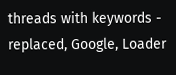threads with keywords - replaced, Google, Loader